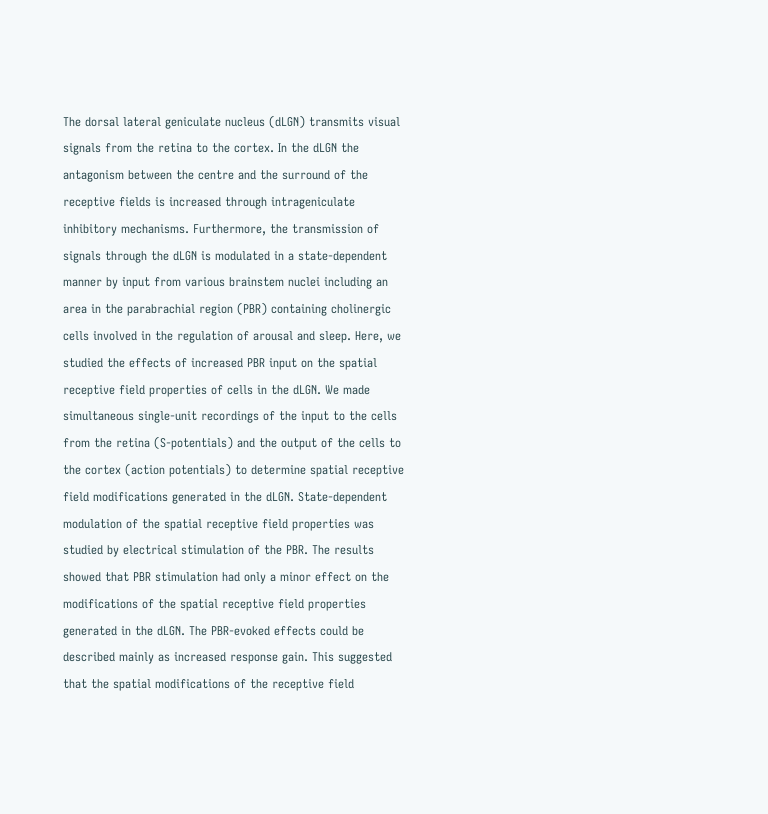The dorsal lateral geniculate nucleus (dLGN) transmits visual signals from the retina to the cortex. In the dLGN the antagonism between the centre and the surround of the receptive fields is increased through intrageniculate inhibitory mechanisms. Furthermore, the transmission of signals through the dLGN is modulated in a state-dependent manner by input from various brainstem nuclei including an area in the parabrachial region (PBR) containing cholinergic cells involved in the regulation of arousal and sleep. Here, we studied the effects of increased PBR input on the spatial receptive field properties of cells in the dLGN. We made simultaneous single-unit recordings of the input to the cells from the retina (S-potentials) and the output of the cells to the cortex (action potentials) to determine spatial receptive field modifications generated in the dLGN. State-dependent modulation of the spatial receptive field properties was studied by electrical stimulation of the PBR. The results showed that PBR stimulation had only a minor effect on the modifications of the spatial receptive field properties generated in the dLGN. The PBR-evoked effects could be described mainly as increased response gain. This suggested that the spatial modifications of the receptive field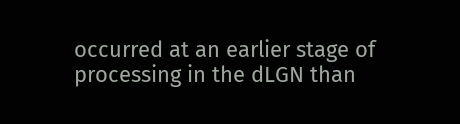occurred at an earlier stage of processing in the dLGN than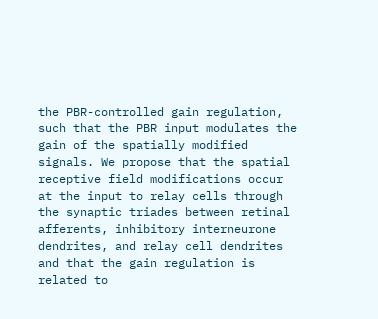the PBR-controlled gain regulation, such that the PBR input modulates the gain of the spatially modified signals. We propose that the spatial receptive field modifications occur at the input to relay cells through the synaptic triades between retinal afferents, inhibitory interneurone dendrites, and relay cell dendrites and that the gain regulation is related to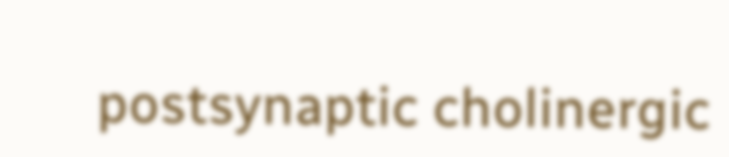postsynaptic cholinergic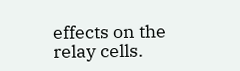effects on the relay cells.